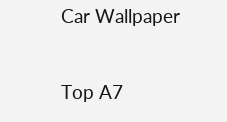Car Wallpaper

Top A7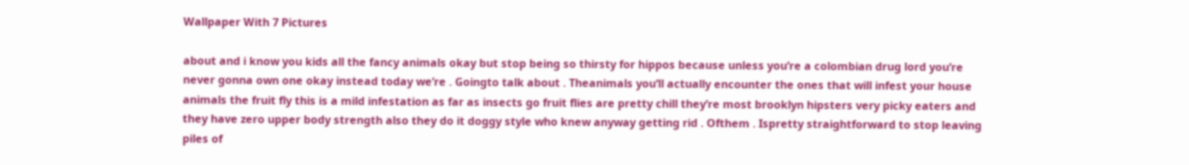Wallpaper With 7 Pictures

about and i know you kids all the fancy animals okay but stop being so thirsty for hippos because unless you’re a colombian drug lord you’re never gonna own one okay instead today we’re . Goingto talk about . Theanimals you’ll actually encounter the ones that will infest your house animals the fruit fly this is a mild infestation as far as insects go fruit flies are pretty chill they’re most brooklyn hipsters very picky eaters and they have zero upper body strength also they do it doggy style who knew anyway getting rid . Ofthem . Ispretty straightforward to stop leaving piles of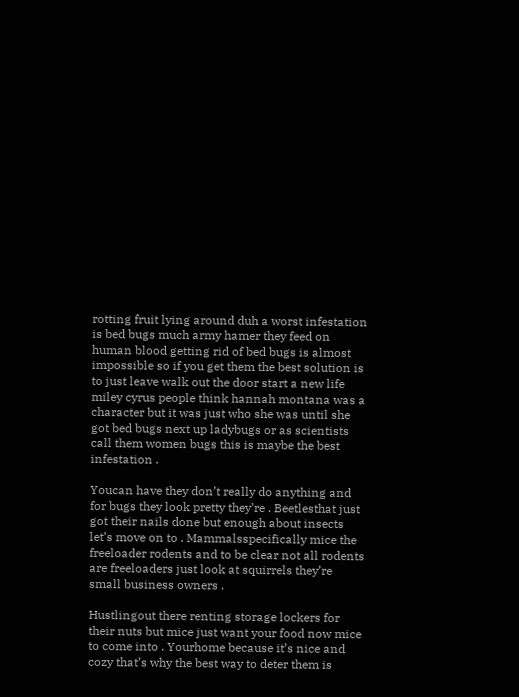rotting fruit lying around duh a worst infestation is bed bugs much army hamer they feed on human blood getting rid of bed bugs is almost impossible so if you get them the best solution is to just leave walk out the door start a new life miley cyrus people think hannah montana was a character but it was just who she was until she got bed bugs next up ladybugs or as scientists call them women bugs this is maybe the best infestation .

Youcan have they don’t really do anything and for bugs they look pretty they’re . Beetlesthat just got their nails done but enough about insects let’s move on to . Mammalsspecifically mice the freeloader rodents and to be clear not all rodents are freeloaders just look at squirrels they’re small business owners .

Hustlingout there renting storage lockers for their nuts but mice just want your food now mice to come into . Yourhome because it’s nice and cozy that’s why the best way to deter them is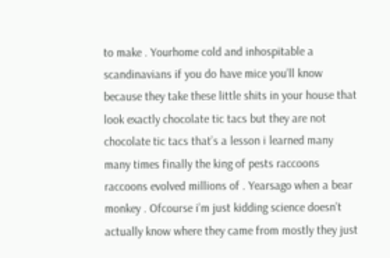to make . Yourhome cold and inhospitable a scandinavians if you do have mice you’ll know because they take these little shits in your house that look exactly chocolate tic tacs but they are not chocolate tic tacs that’s a lesson i learned many many times finally the king of pests raccoons raccoons evolved millions of . Yearsago when a bear monkey . Ofcourse i’m just kidding science doesn’t actually know where they came from mostly they just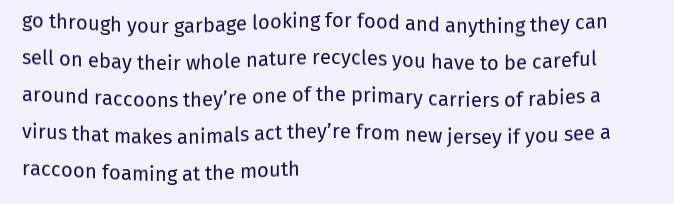go through your garbage looking for food and anything they can sell on ebay their whole nature recycles you have to be careful around raccoons they’re one of the primary carriers of rabies a virus that makes animals act they’re from new jersey if you see a raccoon foaming at the mouth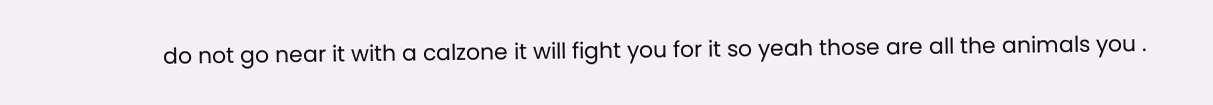do not go near it with a calzone it will fight you for it so yeah those are all the animals you .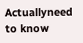Actuallyneed to know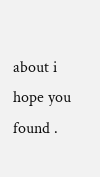about i hope you found .